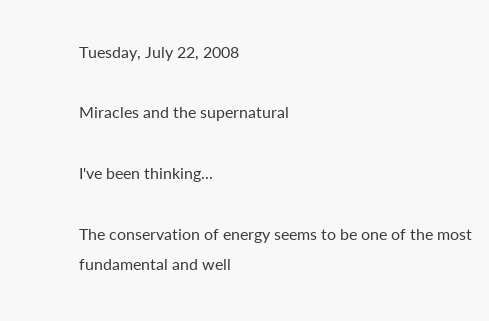Tuesday, July 22, 2008

Miracles and the supernatural

I've been thinking...

The conservation of energy seems to be one of the most fundamental and well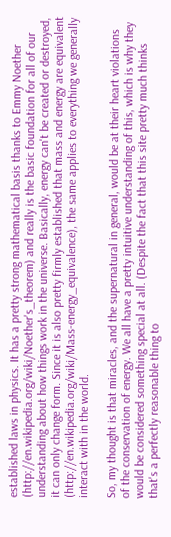established laws in physics. It has a pretty strong mathematical basis thanks to Emmy Noether (http://en.wikipedia.org/wiki/Noether's_theorem) and really is the basic foundation for all of our understanding about how things work in the universe. Basically, energy can't be created or destroyed, it can only change form. Since it is also pretty firmly established that mass and energy are equivalent (http://en.wikipedia.org/wiki/Mass-energy_equivalence), the same applies to everything we generally interact with in the world.

So, my thought is that miracles, and the supernatural in general, would be at their heart violations of the conservation of energy. We all have a pretty intuitive understanding of this, which is why they would be considered something special at all. (Despite the fact that this site pretty much thinks that's a perfectly reasonable thing to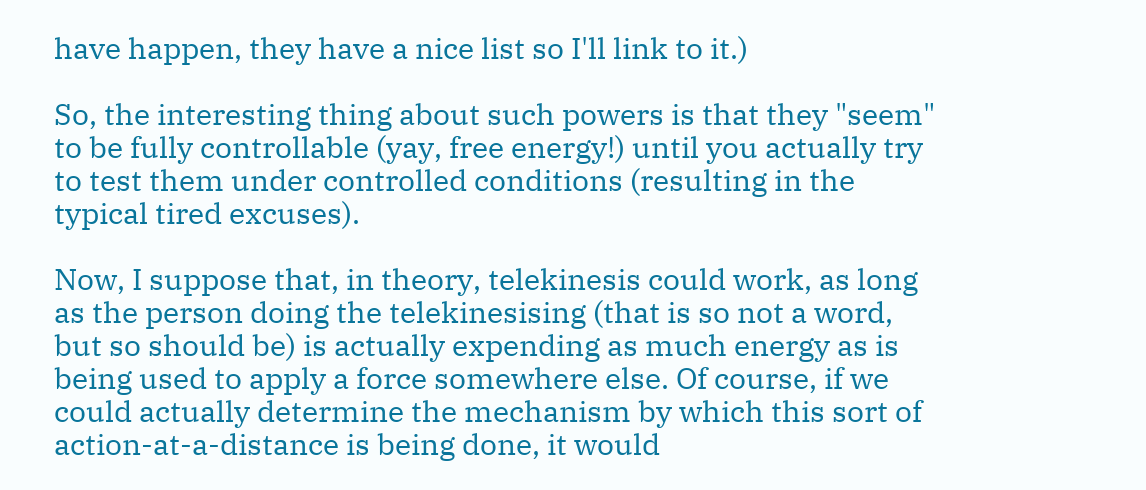have happen, they have a nice list so I'll link to it.)

So, the interesting thing about such powers is that they "seem" to be fully controllable (yay, free energy!) until you actually try to test them under controlled conditions (resulting in the typical tired excuses).

Now, I suppose that, in theory, telekinesis could work, as long as the person doing the telekinesising (that is so not a word, but so should be) is actually expending as much energy as is being used to apply a force somewhere else. Of course, if we could actually determine the mechanism by which this sort of action-at-a-distance is being done, it would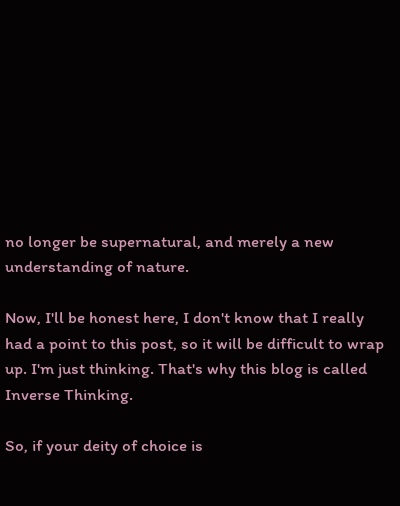no longer be supernatural, and merely a new understanding of nature.

Now, I'll be honest here, I don't know that I really had a point to this post, so it will be difficult to wrap up. I'm just thinking. That's why this blog is called Inverse Thinking.

So, if your deity of choice is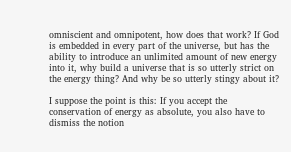omniscient and omnipotent, how does that work? If God is embedded in every part of the universe, but has the ability to introduce an unlimited amount of new energy into it, why build a universe that is so utterly strict on the energy thing? And why be so utterly stingy about it?

I suppose the point is this: If you accept the conservation of energy as absolute, you also have to dismiss the notion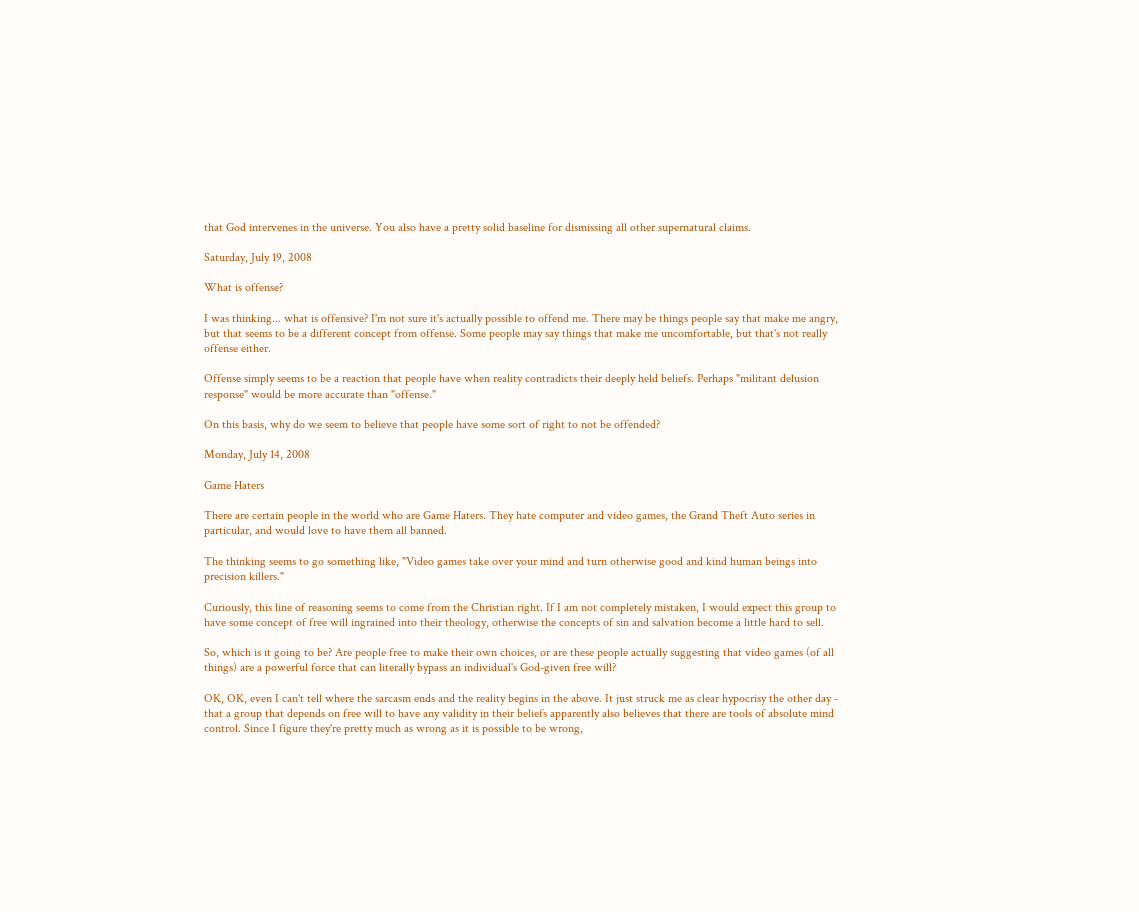that God intervenes in the universe. You also have a pretty solid baseline for dismissing all other supernatural claims.

Saturday, July 19, 2008

What is offense?

I was thinking... what is offensive? I'm not sure it's actually possible to offend me. There may be things people say that make me angry, but that seems to be a different concept from offense. Some people may say things that make me uncomfortable, but that's not really offense either.

Offense simply seems to be a reaction that people have when reality contradicts their deeply held beliefs. Perhaps "militant delusion response" would be more accurate than "offense."

On this basis, why do we seem to believe that people have some sort of right to not be offended?

Monday, July 14, 2008

Game Haters

There are certain people in the world who are Game Haters. They hate computer and video games, the Grand Theft Auto series in particular, and would love to have them all banned.

The thinking seems to go something like, "Video games take over your mind and turn otherwise good and kind human beings into precision killers."

Curiously, this line of reasoning seems to come from the Christian right. If I am not completely mistaken, I would expect this group to have some concept of free will ingrained into their theology, otherwise the concepts of sin and salvation become a little hard to sell.

So, which is it going to be? Are people free to make their own choices, or are these people actually suggesting that video games (of all things) are a powerful force that can literally bypass an individual's God-given free will?

OK, OK, even I can't tell where the sarcasm ends and the reality begins in the above. It just struck me as clear hypocrisy the other day - that a group that depends on free will to have any validity in their beliefs apparently also believes that there are tools of absolute mind control. Since I figure they're pretty much as wrong as it is possible to be wrong,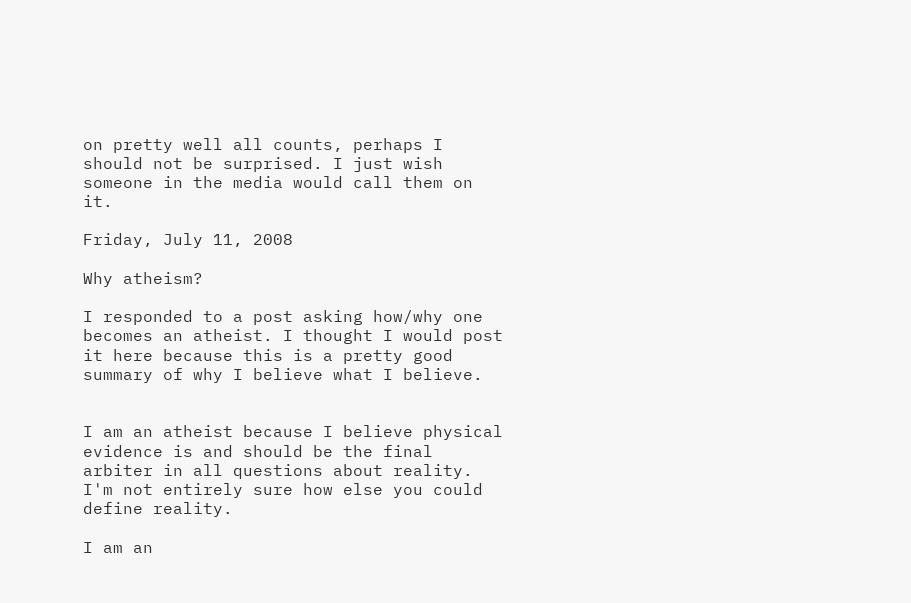on pretty well all counts, perhaps I should not be surprised. I just wish someone in the media would call them on it.

Friday, July 11, 2008

Why atheism?

I responded to a post asking how/why one becomes an atheist. I thought I would post it here because this is a pretty good summary of why I believe what I believe.


I am an atheist because I believe physical evidence is and should be the final arbiter in all questions about reality. I'm not entirely sure how else you could define reality.

I am an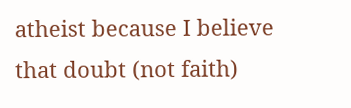atheist because I believe that doubt (not faith)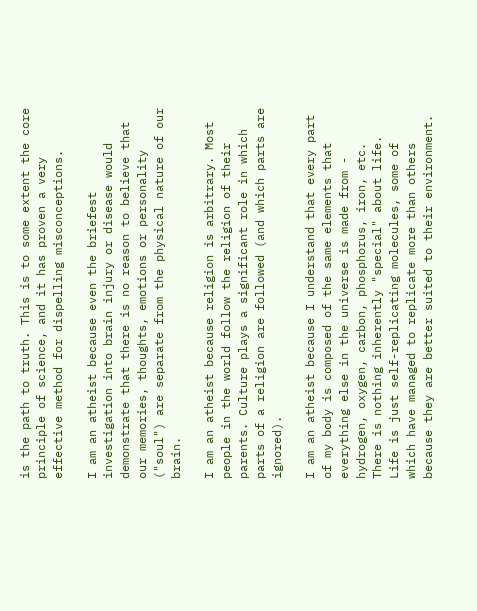is the path to truth. This is to some extent the core principle of science, and it has proven a very effective method for dispelling misconceptions.

I am an atheist because even the briefest investigation into brain injury or disease would demonstrate that there is no reason to believe that our memories, thoughts, emotions or personality ("soul") are separate from the physical nature of our brain.

I am an atheist because religion is arbitrary. Most people in the world follow the religion of their parents. Culture plays a significant role in which parts of a religion are followed (and which parts are ignored).

I am an atheist because I understand that every part of my body is composed of the same elements that everything else in the universe is made from - hydrogen, oxygen, carbon, phosphorus, iron, etc. There is nothing inherently "special" about life. Life is just self-replicating molecules, some of which have managed to replicate more than others because they are better suited to their environment.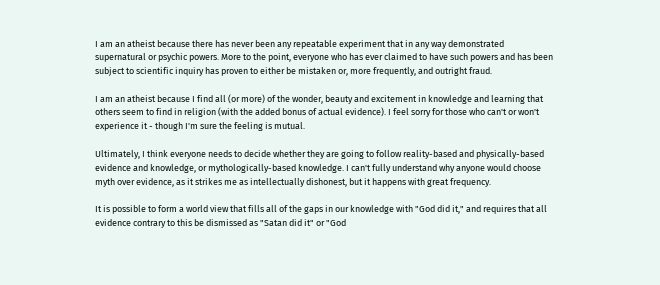I am an atheist because there has never been any repeatable experiment that in any way demonstrated supernatural or psychic powers. More to the point, everyone who has ever claimed to have such powers and has been subject to scientific inquiry has proven to either be mistaken or, more frequently, and outright fraud.

I am an atheist because I find all (or more) of the wonder, beauty and excitement in knowledge and learning that others seem to find in religion (with the added bonus of actual evidence). I feel sorry for those who can't or won't experience it - though I'm sure the feeling is mutual.

Ultimately, I think everyone needs to decide whether they are going to follow reality-based and physically-based evidence and knowledge, or mythologically-based knowledge. I can't fully understand why anyone would choose myth over evidence, as it strikes me as intellectually dishonest, but it happens with great frequency.

It is possible to form a world view that fills all of the gaps in our knowledge with "God did it," and requires that all evidence contrary to this be dismissed as "Satan did it" or "God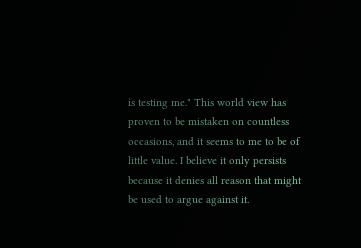is testing me." This world view has proven to be mistaken on countless occasions, and it seems to me to be of little value. I believe it only persists because it denies all reason that might be used to argue against it.